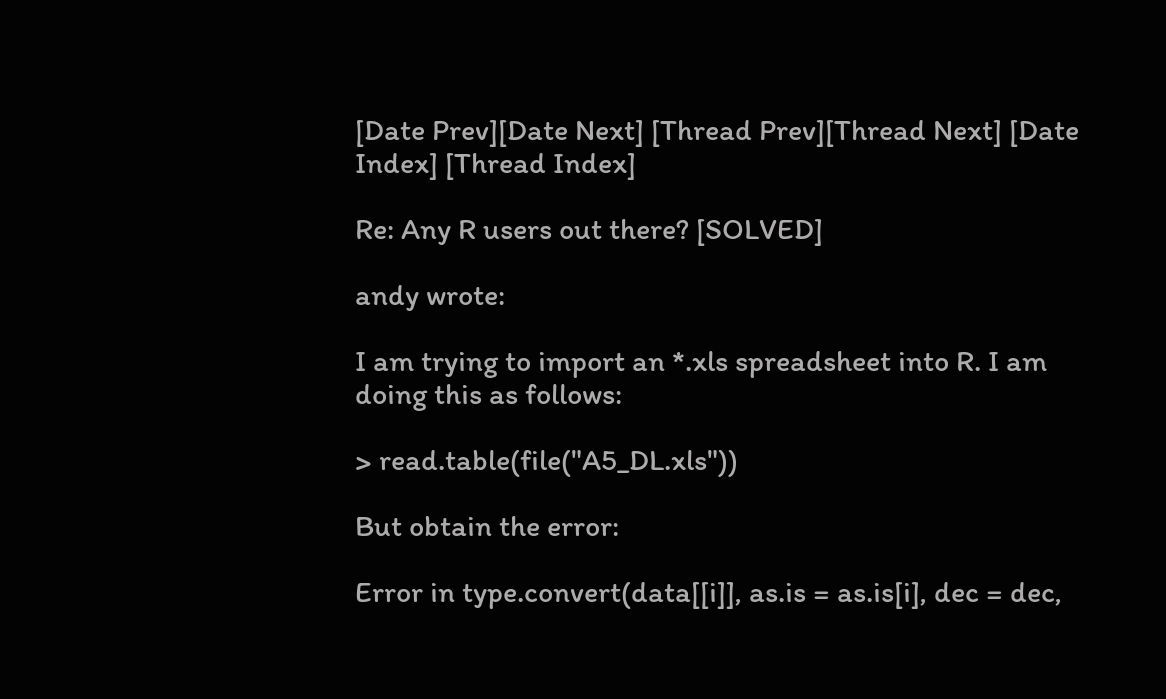[Date Prev][Date Next] [Thread Prev][Thread Next] [Date Index] [Thread Index]

Re: Any R users out there? [SOLVED]

andy wrote:

I am trying to import an *.xls spreadsheet into R. I am doing this as follows:

> read.table(file("A5_DL.xls"))

But obtain the error:

Error in type.convert(data[[i]], as.is = as.is[i], dec = dec,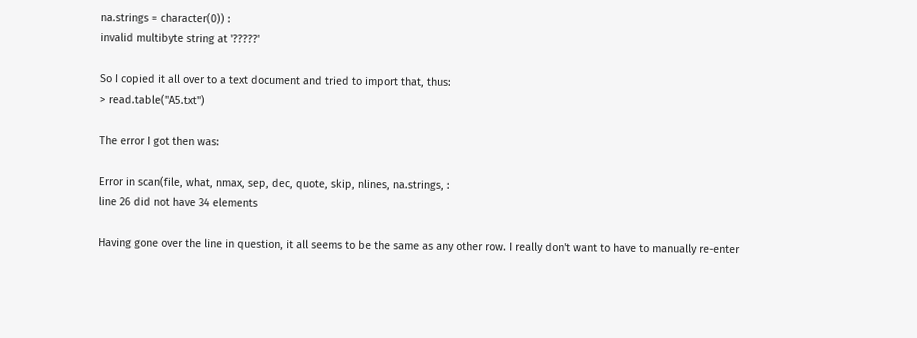na.strings = character(0)) :
invalid multibyte string at '?????'

So I copied it all over to a text document and tried to import that, thus:
> read.table("A5.txt")

The error I got then was:

Error in scan(file, what, nmax, sep, dec, quote, skip, nlines, na.strings, :
line 26 did not have 34 elements

Having gone over the line in question, it all seems to be the same as any other row. I really don't want to have to manually re-enter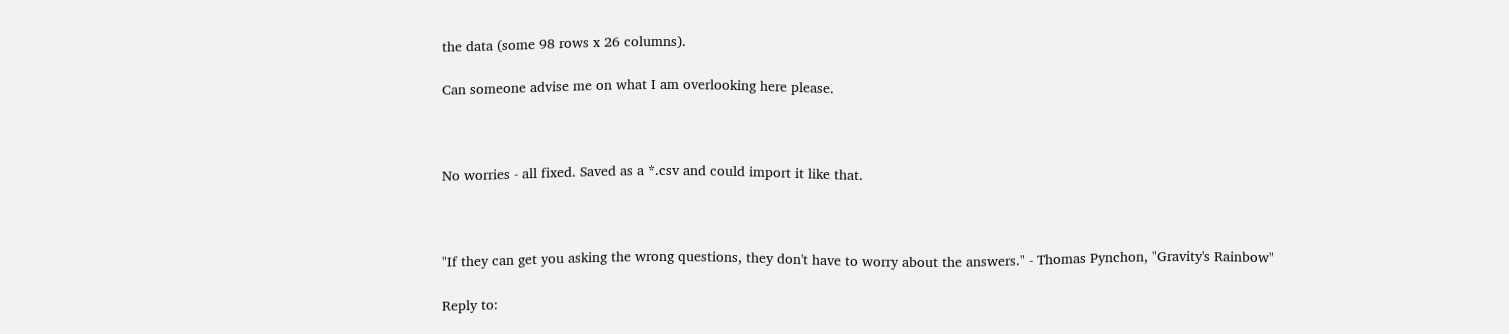the data (some 98 rows x 26 columns).

Can someone advise me on what I am overlooking here please.



No worries - all fixed. Saved as a *.csv and could import it like that.



"If they can get you asking the wrong questions, they don't have to worry about the answers." - Thomas Pynchon, "Gravity's Rainbow"

Reply to: